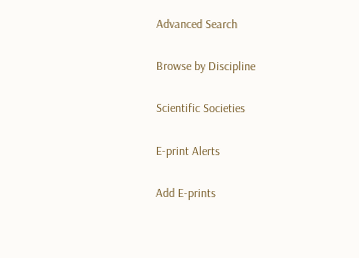Advanced Search

Browse by Discipline

Scientific Societies

E-print Alerts

Add E-prints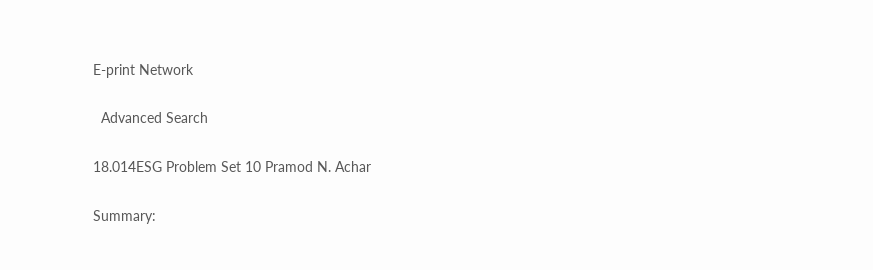E-print Network

  Advanced Search

18.014ESG Problem Set 10 Pramod N. Achar

Summary: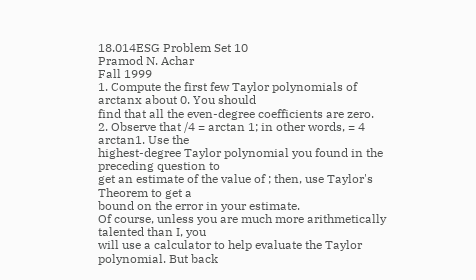18.014ESG Problem Set 10
Pramod N. Achar
Fall 1999
1. Compute the first few Taylor polynomials of arctanx about 0. You should
find that all the even-degree coefficients are zero.
2. Observe that /4 = arctan 1; in other words, = 4 arctan1. Use the
highest-degree Taylor polynomial you found in the preceding question to
get an estimate of the value of ; then, use Taylor's Theorem to get a
bound on the error in your estimate.
Of course, unless you are much more arithmetically talented than I, you
will use a calculator to help evaluate the Taylor polynomial. But back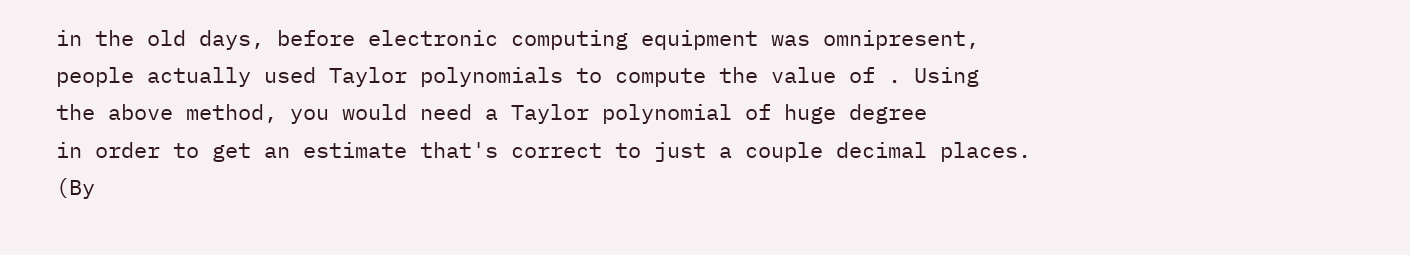in the old days, before electronic computing equipment was omnipresent,
people actually used Taylor polynomials to compute the value of . Using
the above method, you would need a Taylor polynomial of huge degree
in order to get an estimate that's correct to just a couple decimal places.
(By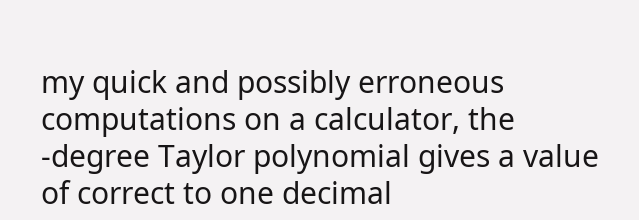my quick and possibly erroneous computations on a calculator, the
-degree Taylor polynomial gives a value of correct to one decimal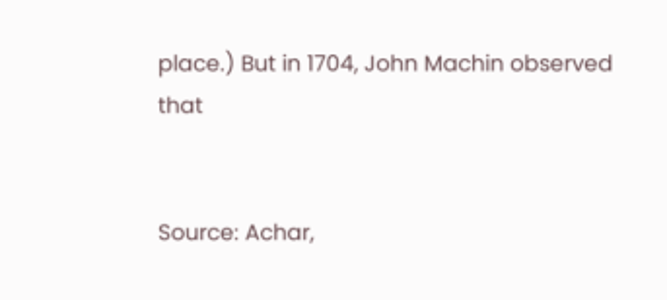place.) But in 1704, John Machin observed that


Source: Achar,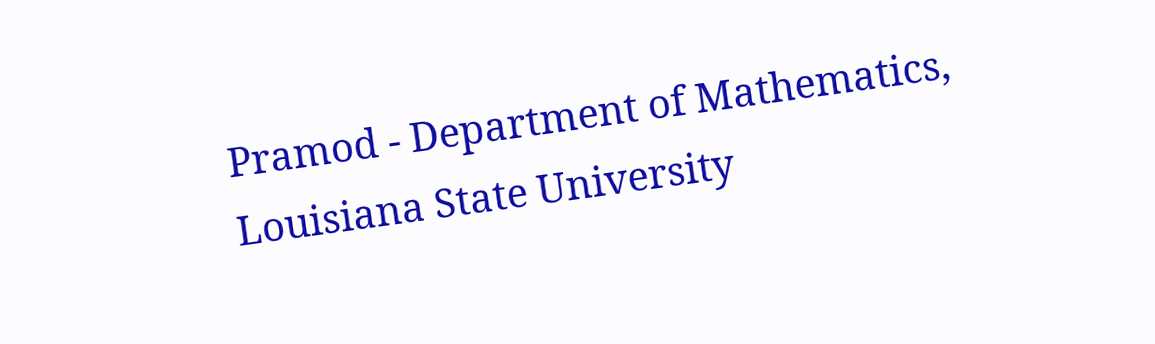Pramod - Department of Mathematics, Louisiana State University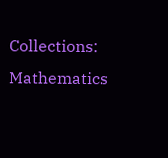Collections: Mathematics